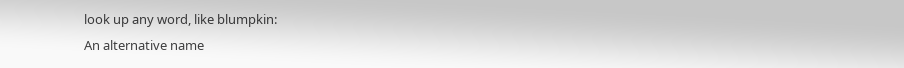look up any word, like blumpkin:
An alternative name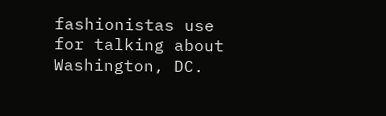fashionistas use for talking about Washington, DC.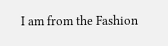I am from the Fashion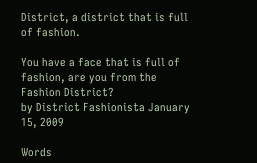District, a district that is full of fashion.

You have a face that is full of fashion, are you from the Fashion District?
by District Fashionista January 15, 2009

Words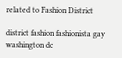related to Fashion District

district fashion fashionista gay washington dc